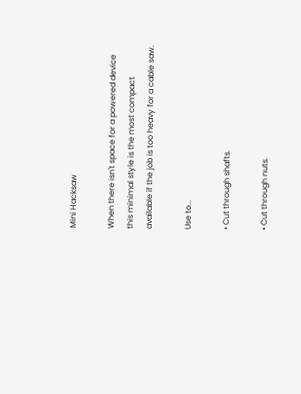Mini Hacksaw

When there isn't space for a powered device this minimal style is the most compact available if the job is too heavy for a cable saw.

Use to...

• Cut through shafts.

• Cut through nuts.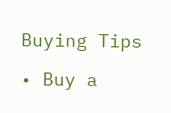Buying Tips

• Buy a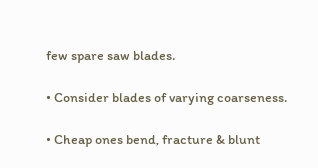few spare saw blades.

• Consider blades of varying coarseness.

• Cheap ones bend, fracture & blunt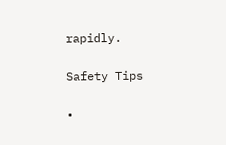rapidly.

Safety Tips

•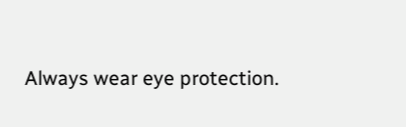Always wear eye protection.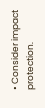• Consider impact protection.